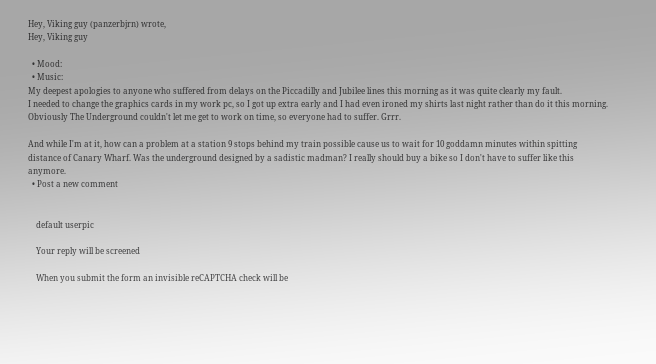Hey, Viking guy (panzerbjrn) wrote,
Hey, Viking guy

  • Mood:
  • Music:
My deepest apologies to anyone who suffered from delays on the Piccadilly and Jubilee lines this morning as it was quite clearly my fault.
I needed to change the graphics cards in my work pc, so I got up extra early and I had even ironed my shirts last night rather than do it this morning.
Obviously The Underground couldn't let me get to work on time, so everyone had to suffer. Grrr.

And while I'm at it, how can a problem at a station 9 stops behind my train possible cause us to wait for 10 goddamn minutes within spitting distance of Canary Wharf. Was the underground designed by a sadistic madman? I really should buy a bike so I don't have to suffer like this anymore.
  • Post a new comment


    default userpic

    Your reply will be screened

    When you submit the form an invisible reCAPTCHA check will be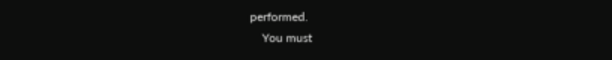performed.
    You must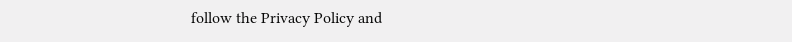follow the Privacy Policy and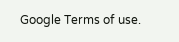Google Terms of use.